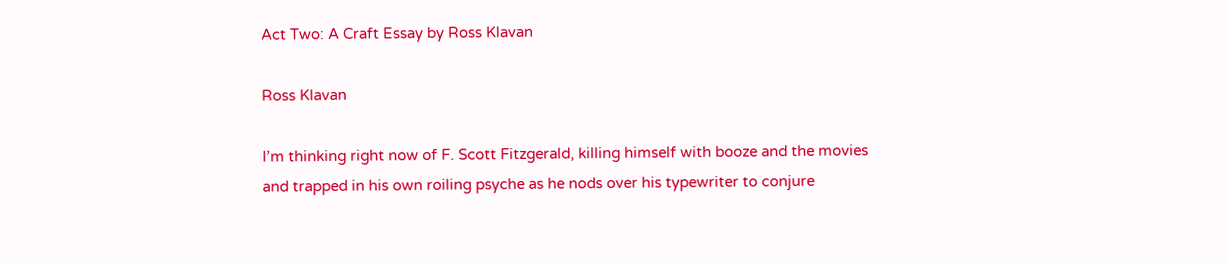Act Two: A Craft Essay by Ross Klavan

Ross Klavan

I’m thinking right now of F. Scott Fitzgerald, killing himself with booze and the movies and trapped in his own roiling psyche as he nods over his typewriter to conjure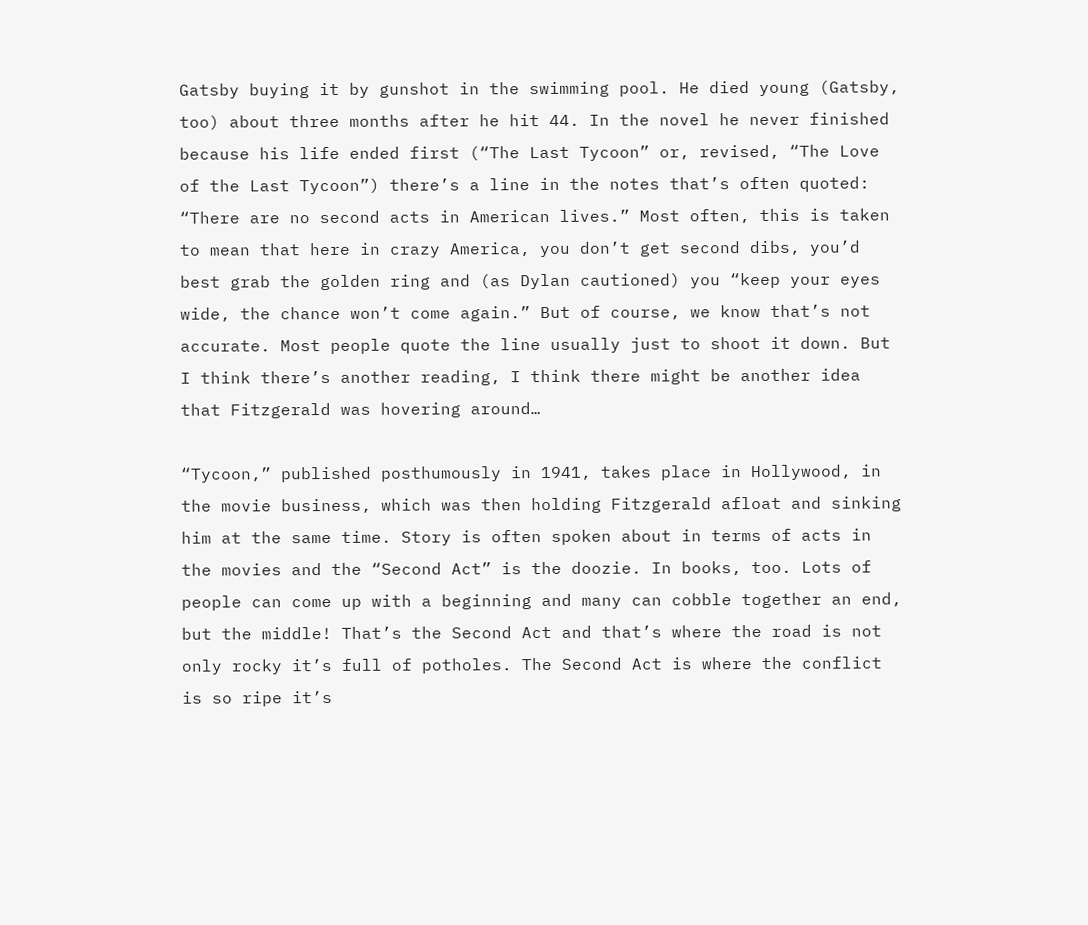Gatsby buying it by gunshot in the swimming pool. He died young (Gatsby, too) about three months after he hit 44. In the novel he never finished because his life ended first (“The Last Tycoon” or, revised, “The Love of the Last Tycoon”) there’s a line in the notes that’s often quoted: “There are no second acts in American lives.” Most often, this is taken to mean that here in crazy America, you don’t get second dibs, you’d best grab the golden ring and (as Dylan cautioned) you “keep your eyes wide, the chance won’t come again.” But of course, we know that’s not accurate. Most people quote the line usually just to shoot it down. But I think there’s another reading, I think there might be another idea that Fitzgerald was hovering around…

“Tycoon,” published posthumously in 1941, takes place in Hollywood, in the movie business, which was then holding Fitzgerald afloat and sinking him at the same time. Story is often spoken about in terms of acts in the movies and the “Second Act” is the doozie. In books, too. Lots of people can come up with a beginning and many can cobble together an end, but the middle! That’s the Second Act and that’s where the road is not only rocky it’s full of potholes. The Second Act is where the conflict is so ripe it’s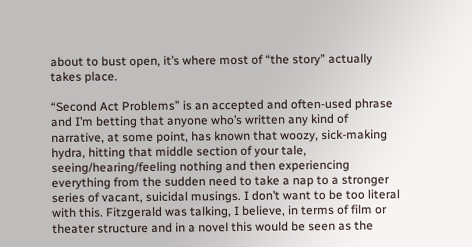about to bust open, it’s where most of “the story” actually takes place.

“Second Act Problems” is an accepted and often-used phrase and I’m betting that anyone who’s written any kind of narrative, at some point, has known that woozy, sick-making hydra, hitting that middle section of your tale, seeing/hearing/feeling nothing and then experiencing everything from the sudden need to take a nap to a stronger series of vacant, suicidal musings. I don’t want to be too literal with this. Fitzgerald was talking, I believe, in terms of film or theater structure and in a novel this would be seen as the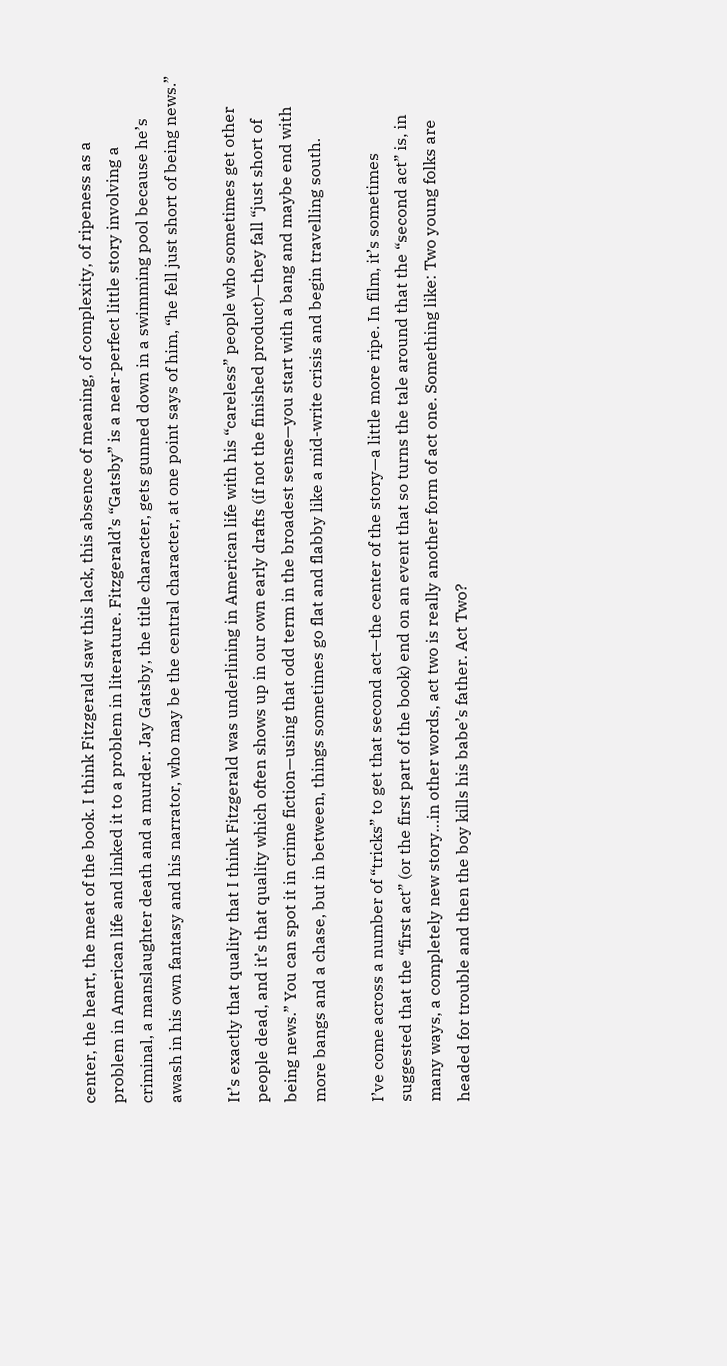center, the heart, the meat of the book. I think Fitzgerald saw this lack, this absence of meaning, of complexity, of ripeness as a problem in American life and linked it to a problem in literature. Fitzgerald’s “Gatsby” is a near-perfect little story involving a criminal, a manslaughter death and a murder. Jay Gatsby, the title character, gets gunned down in a swimming pool because he’s awash in his own fantasy and his narrator, who may be the central character, at one point says of him, “he fell just short of being news.”

It’s exactly that quality that I think Fitzgerald was underlining in American life with his “careless” people who sometimes get other people dead, and it’s that quality which often shows up in our own early drafts (if not the finished product)—they fall “just short of being news.” You can spot it in crime fiction—using that odd term in the broadest sense—you start with a bang and maybe end with more bangs and a chase, but in between, things sometimes go flat and flabby like a mid-write crisis and begin travelling south.

I’ve come across a number of “tricks” to get that second act—the center of the story—a little more ripe. In film, it’s sometimes suggested that the “first act” (or the first part of the book) end on an event that so turns the tale around that the “second act” is, in many ways, a completely new story…in other words, act two is really another form of act one. Something like: Two young folks are headed for trouble and then the boy kills his babe’s father. Act Two?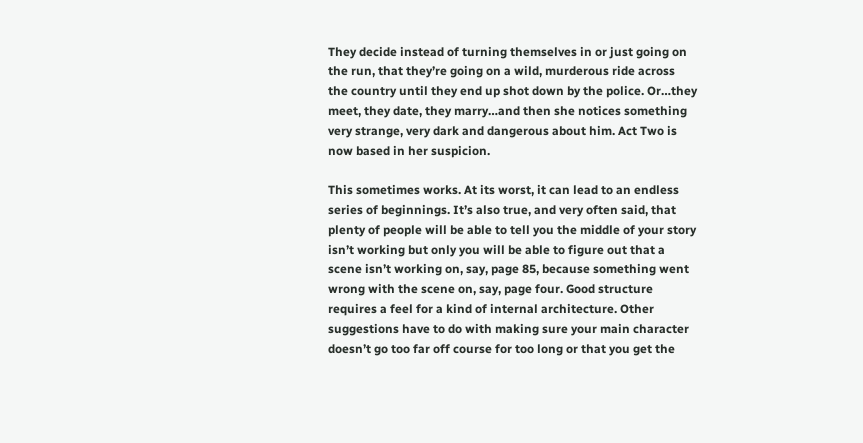They decide instead of turning themselves in or just going on the run, that they’re going on a wild, murderous ride across the country until they end up shot down by the police. Or…they meet, they date, they marry…and then she notices something very strange, very dark and dangerous about him. Act Two is now based in her suspicion.

This sometimes works. At its worst, it can lead to an endless series of beginnings. It’s also true, and very often said, that plenty of people will be able to tell you the middle of your story isn’t working but only you will be able to figure out that a scene isn’t working on, say, page 85, because something went wrong with the scene on, say, page four. Good structure requires a feel for a kind of internal architecture. Other suggestions have to do with making sure your main character doesn’t go too far off course for too long or that you get the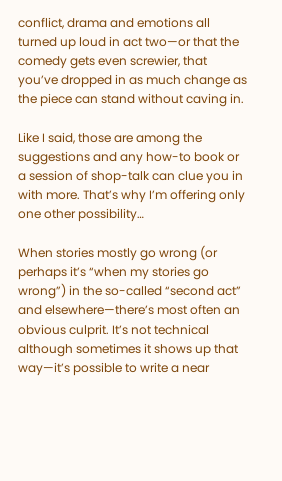conflict, drama and emotions all turned up loud in act two—or that the comedy gets even screwier, that you’ve dropped in as much change as the piece can stand without caving in.

Like I said, those are among the suggestions and any how-to book or a session of shop-talk can clue you in with more. That’s why I’m offering only one other possibility…

When stories mostly go wrong (or perhaps it’s “when my stories go wrong”) in the so-called “second act” and elsewhere—there’s most often an obvious culprit. It’s not technical although sometimes it shows up that way—it’s possible to write a near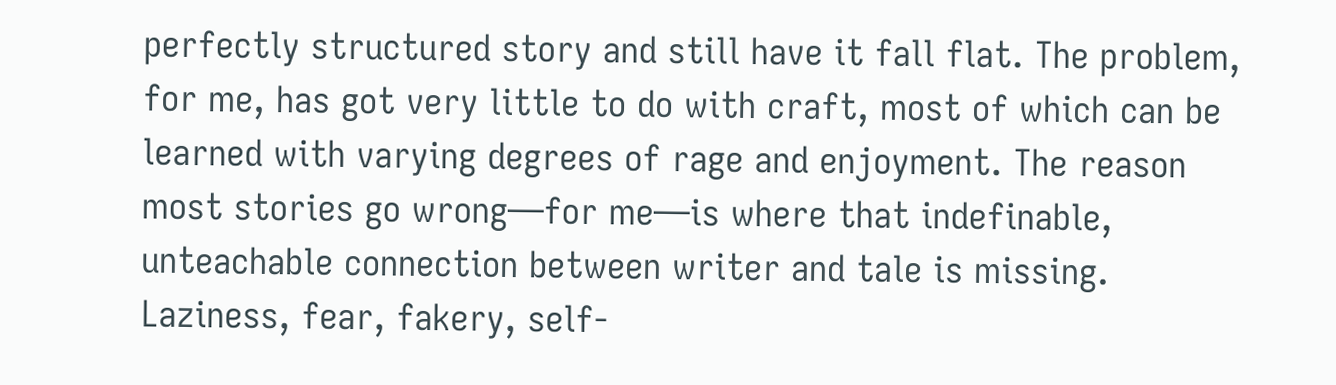perfectly structured story and still have it fall flat. The problem, for me, has got very little to do with craft, most of which can be learned with varying degrees of rage and enjoyment. The reason most stories go wrong—for me—is where that indefinable, unteachable connection between writer and tale is missing. Laziness, fear, fakery, self-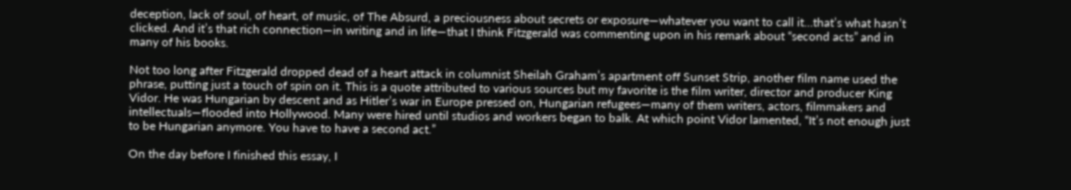deception, lack of soul, of heart, of music, of The Absurd, a preciousness about secrets or exposure—whatever you want to call it…that’s what hasn’t clicked. And it’s that rich connection—in writing and in life—that I think Fitzgerald was commenting upon in his remark about “second acts” and in many of his books.

Not too long after Fitzgerald dropped dead of a heart attack in columnist Sheilah Graham’s apartment off Sunset Strip, another film name used the phrase, putting just a touch of spin on it. This is a quote attributed to various sources but my favorite is the film writer, director and producer King Vidor. He was Hungarian by descent and as Hitler’s war in Europe pressed on, Hungarian refugees—many of them writers, actors, filmmakers and intellectuals—flooded into Hollywood. Many were hired until studios and workers began to balk. At which point Vidor lamented, “It’s not enough just to be Hungarian anymore. You have to have a second act.”

On the day before I finished this essay, I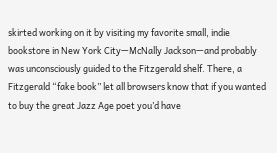skirted working on it by visiting my favorite small, indie bookstore in New York City—McNally Jackson—and probably was unconsciously guided to the Fitzgerald shelf. There, a Fitzgerald “fake book” let all browsers know that if you wanted to buy the great Jazz Age poet you’d have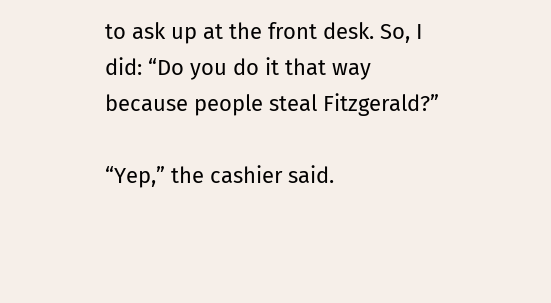to ask up at the front desk. So, I did: “Do you do it that way because people steal Fitzgerald?”

“Yep,” the cashier said.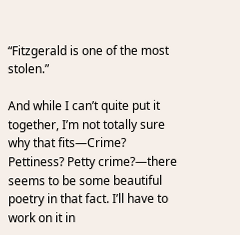“Fitzgerald is one of the most stolen.”

And while I can’t quite put it together, I’m not totally sure why that fits—Crime? Pettiness? Petty crime?—there seems to be some beautiful poetry in that fact. I’ll have to work on it in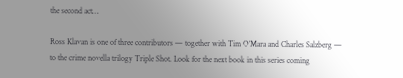the second act…

Ross Klavan is one of three contributors — together with Tim O’Mara and Charles Salzberg — to the crime novella trilogy Triple Shot. Look for the next book in this series coming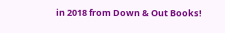in 2018 from Down & Out Books!